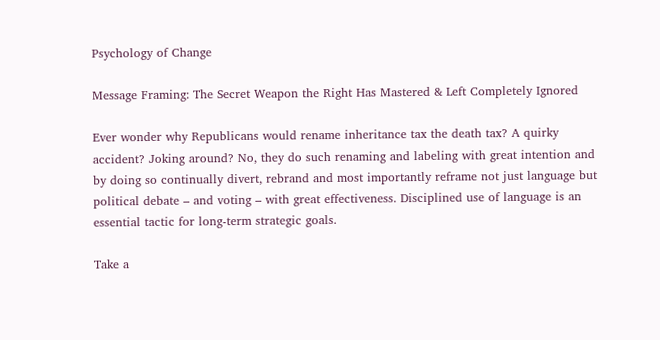Psychology of Change

Message Framing: The Secret Weapon the Right Has Mastered & Left Completely Ignored

Ever wonder why Republicans would rename inheritance tax the death tax? A quirky accident? Joking around? No, they do such renaming and labeling with great intention and by doing so continually divert, rebrand and most importantly reframe not just language but political debate – and voting – with great effectiveness. Disciplined use of language is an essential tactic for long-term strategic goals.

Take a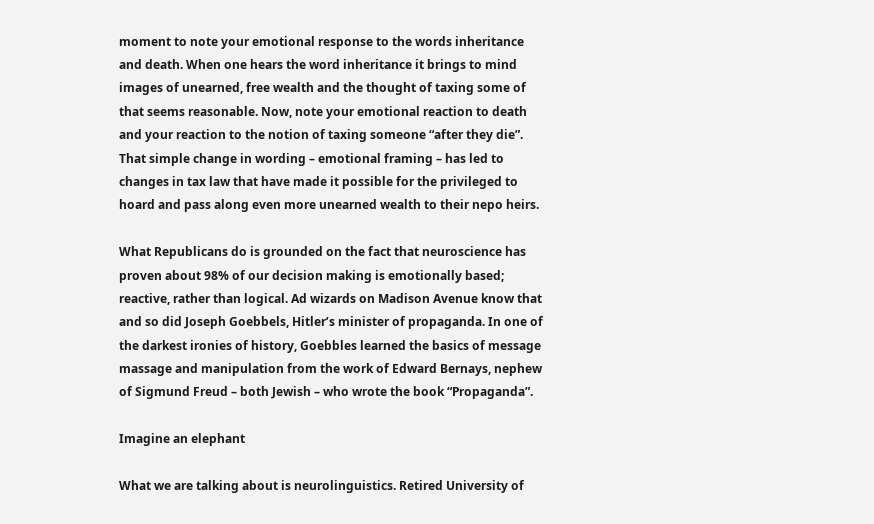moment to note your emotional response to the words inheritance and death. When one hears the word inheritance it brings to mind images of unearned, free wealth and the thought of taxing some of that seems reasonable. Now, note your emotional reaction to death and your reaction to the notion of taxing someone “after they die”. That simple change in wording – emotional framing – has led to changes in tax law that have made it possible for the privileged to hoard and pass along even more unearned wealth to their nepo heirs.

What Republicans do is grounded on the fact that neuroscience has proven about 98% of our decision making is emotionally based; reactive, rather than logical. Ad wizards on Madison Avenue know that and so did Joseph Goebbels, Hitler’s minister of propaganda. In one of the darkest ironies of history, Goebbles learned the basics of message massage and manipulation from the work of Edward Bernays, nephew of Sigmund Freud – both Jewish – who wrote the book “Propaganda”.

Imagine an elephant

What we are talking about is neurolinguistics. Retired University of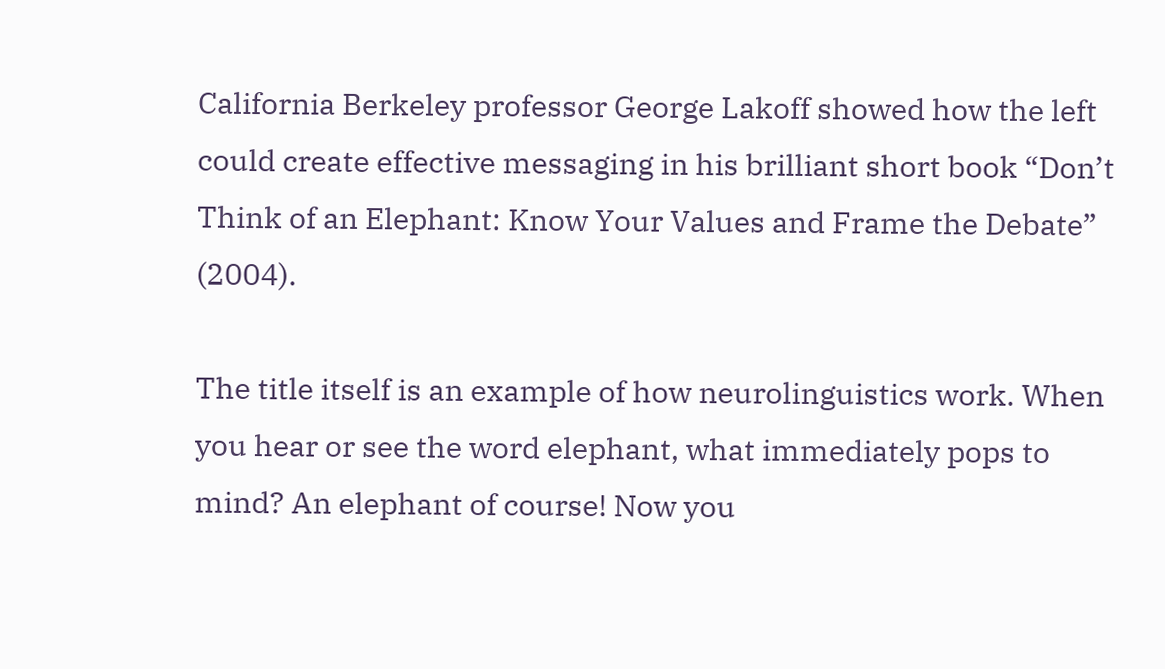California Berkeley professor George Lakoff showed how the left could create effective messaging in his brilliant short book “Don’t Think of an Elephant: Know Your Values and Frame the Debate” (2004).

The title itself is an example of how neurolinguistics work. When you hear or see the word elephant, what immediately pops to mind? An elephant of course! Now you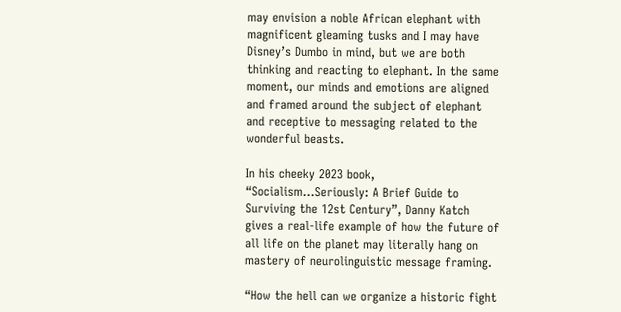may envision a noble African elephant with magnificent gleaming tusks and I may have Disney’s Dumbo in mind, but we are both thinking and reacting to elephant. In the same moment, our minds and emotions are aligned and framed around the subject of elephant and receptive to messaging related to the wonderful beasts.

In his cheeky 2023 book, “Socialism…Seriously: A Brief Guide to Surviving the 12st Century”, Danny Katch gives a real-life example of how the future of all life on the planet may literally hang on mastery of neurolinguistic message framing.

“How the hell can we organize a historic fight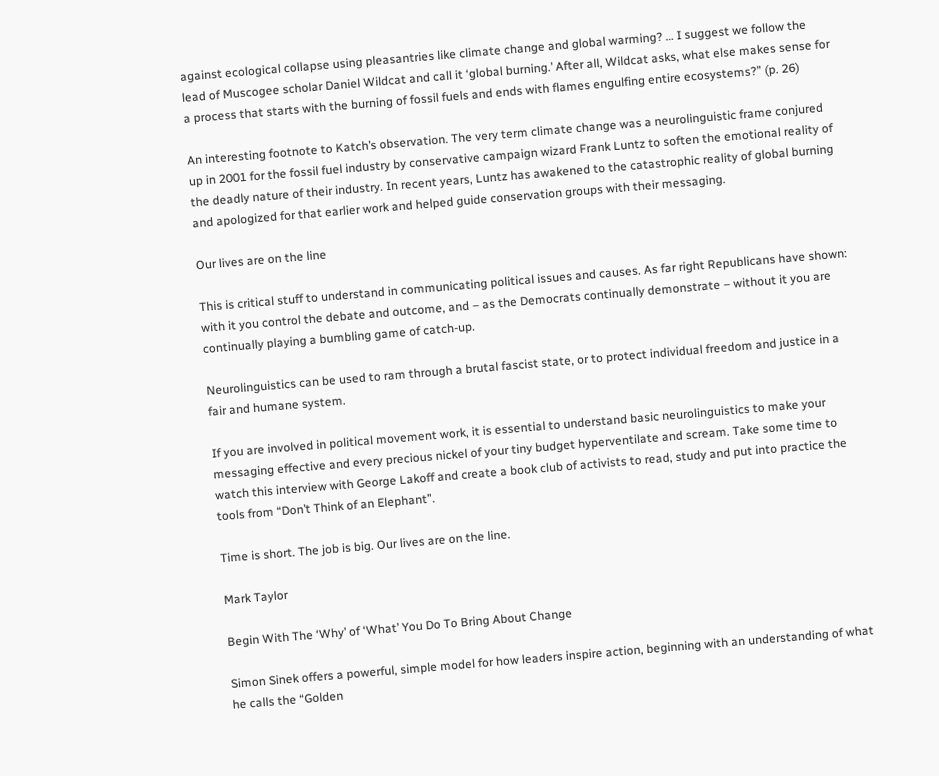against ecological collapse using pleasantries like climate change and global warming? … I suggest we follow the lead of Muscogee scholar Daniel Wildcat and call it ‘global burning.’ After all, Wildcat asks, what else makes sense for a process that starts with the burning of fossil fuels and ends with flames engulfing entire ecosystems?” (p. 26)

An interesting footnote to Katch’s observation. The very term climate change was a neurolinguistic frame conjured up in 2001 for the fossil fuel industry by conservative campaign wizard Frank Luntz to soften the emotional reality of the deadly nature of their industry. In recent years, Luntz has awakened to the catastrophic reality of global burning and apologized for that earlier work and helped guide conservation groups with their messaging.

Our lives are on the line

This is critical stuff to understand in communicating political issues and causes. As far right Republicans have shown: with it you control the debate and outcome, and – as the Democrats continually demonstrate – without it you are continually playing a bumbling game of catch-up.

Neurolinguistics can be used to ram through a brutal fascist state, or to protect individual freedom and justice in a fair and humane system.

If you are involved in political movement work, it is essential to understand basic neurolinguistics to make your messaging effective and every precious nickel of your tiny budget hyperventilate and scream. Take some time to watch this interview with George Lakoff and create a book club of activists to read, study and put into practice the tools from “Don’t Think of an Elephant”.

Time is short. The job is big. Our lives are on the line.

Mark Taylor

Begin With The ‘Why’ of ‘What’ You Do To Bring About Change

Simon Sinek offers a powerful, simple model for how leaders inspire action, beginning with an understanding of what he calls the “Golden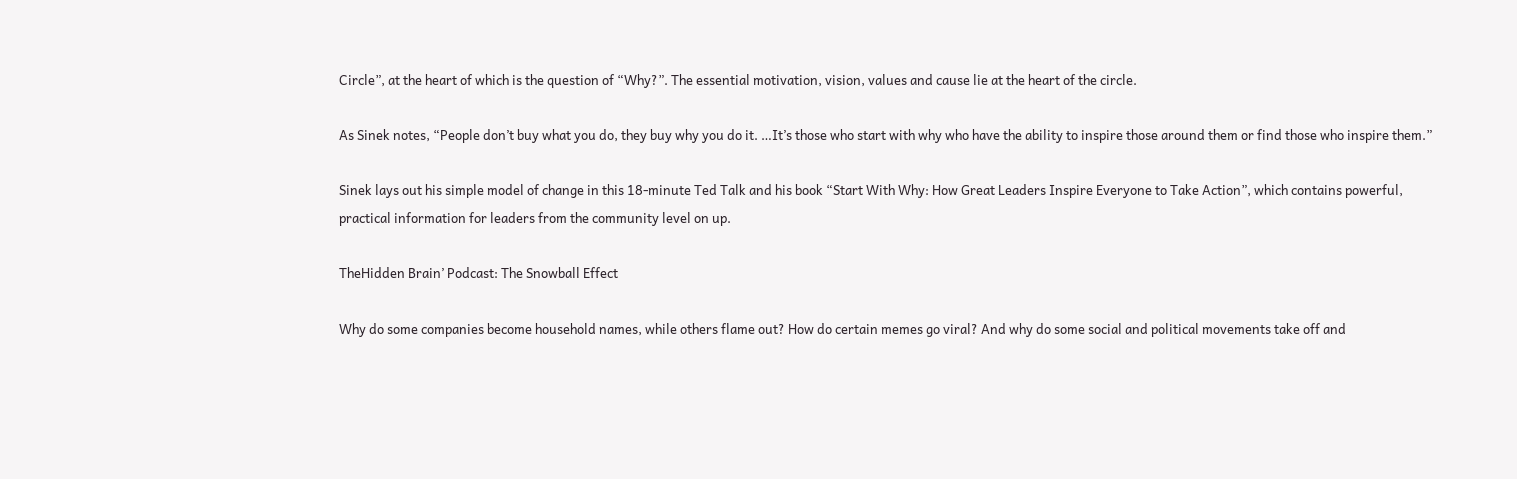Circle”, at the heart of which is the question of “Why?”. The essential motivation, vision, values and cause lie at the heart of the circle.

As Sinek notes, “People don’t buy what you do, they buy why you do it. …It’s those who start with why who have the ability to inspire those around them or find those who inspire them.”

Sinek lays out his simple model of change in this 18-minute Ted Talk and his book “Start With Why: How Great Leaders Inspire Everyone to Take Action”, which contains powerful, practical information for leaders from the community level on up.

TheHidden Brain’ Podcast: The Snowball Effect

Why do some companies become household names, while others flame out? How do certain memes go viral? And why do some social and political movements take off and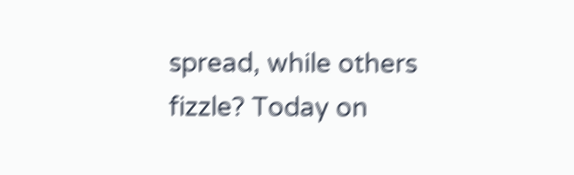spread, while others fizzle? Today on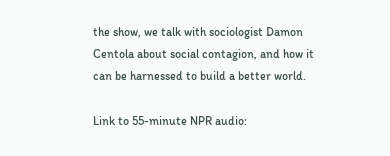the show, we talk with sociologist Damon Centola about social contagion, and how it can be harnessed to build a better world.

Link to 55-minute NPR audio: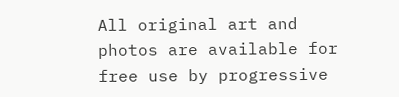All original art and photos are available for free use by progressive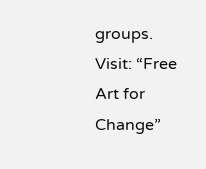groups.
Visit: “Free Art for Change”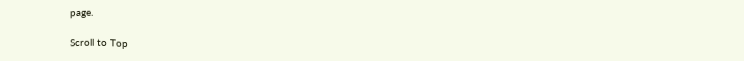page.

Scroll to Top